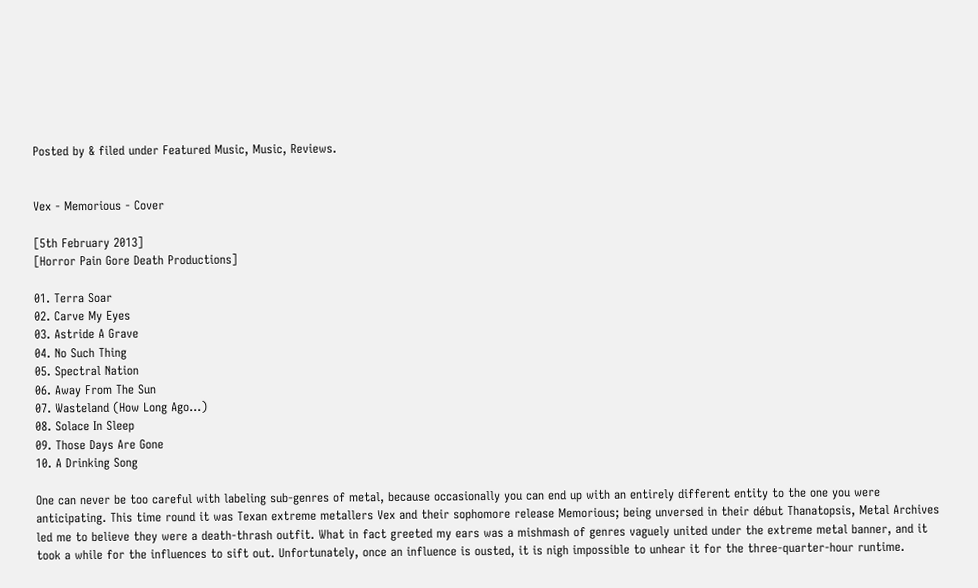Posted by & filed under Featured Music, Music, Reviews.


Vex - Memorious - Cover

[5th February 2013]
[Horror Pain Gore Death Productions]

01. Terra Soar
02. Carve My Eyes
03. Astride A Grave
04. No Such Thing
05. Spectral Nation
06. Away From The Sun
07. Wasteland (How Long Ago…)
08. Solace In Sleep
09. Those Days Are Gone
10. A Drinking Song

One can never be too careful with labeling sub-genres of metal, because occasionally you can end up with an entirely different entity to the one you were anticipating. This time round it was Texan extreme metallers Vex and their sophomore release Memorious; being unversed in their début Thanatopsis, Metal Archives led me to believe they were a death-thrash outfit. What in fact greeted my ears was a mishmash of genres vaguely united under the extreme metal banner, and it took a while for the influences to sift out. Unfortunately, once an influence is ousted, it is nigh impossible to unhear it for the three-quarter-hour runtime.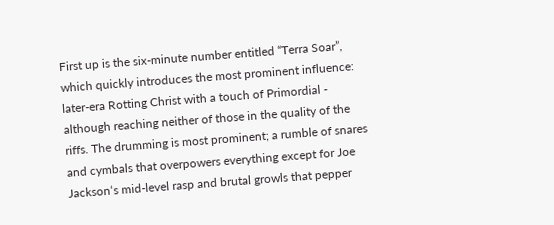First up is the six-minute number entitled “Terra Soar”, which quickly introduces the most prominent influence: later-era Rotting Christ with a touch of Primordial - although reaching neither of those in the quality of the riffs. The drumming is most prominent; a rumble of snares and cymbals that overpowers everything except for Joe Jackson‘s mid-level rasp and brutal growls that pepper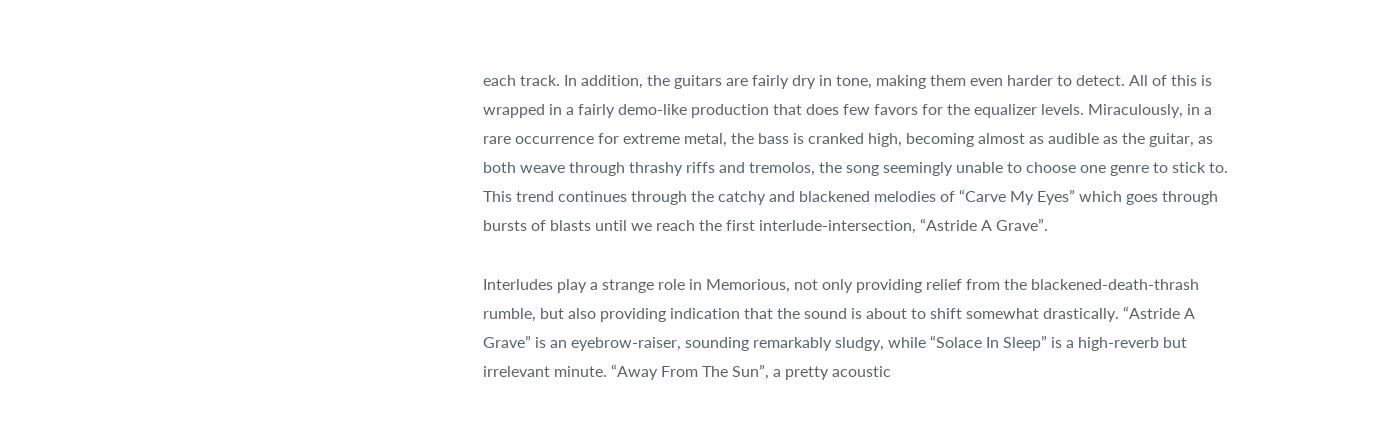each track. In addition, the guitars are fairly dry in tone, making them even harder to detect. All of this is wrapped in a fairly demo-like production that does few favors for the equalizer levels. Miraculously, in a rare occurrence for extreme metal, the bass is cranked high, becoming almost as audible as the guitar, as both weave through thrashy riffs and tremolos, the song seemingly unable to choose one genre to stick to. This trend continues through the catchy and blackened melodies of “Carve My Eyes” which goes through bursts of blasts until we reach the first interlude-intersection, “Astride A Grave”.

Interludes play a strange role in Memorious, not only providing relief from the blackened-death-thrash rumble, but also providing indication that the sound is about to shift somewhat drastically. “Astride A Grave” is an eyebrow-raiser, sounding remarkably sludgy, while “Solace In Sleep” is a high-reverb but irrelevant minute. “Away From The Sun”, a pretty acoustic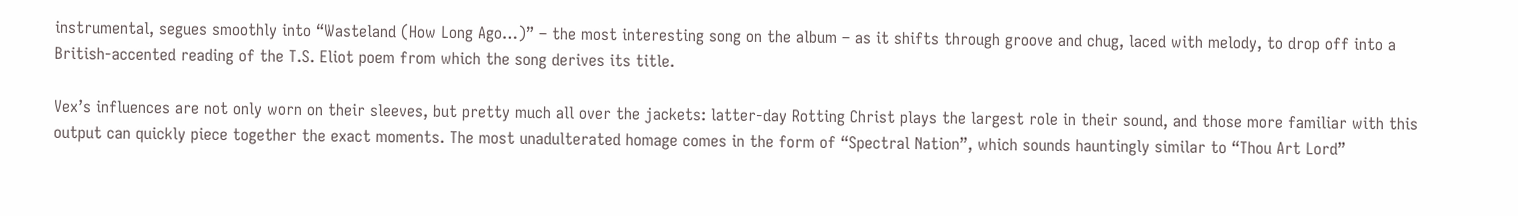instrumental, segues smoothly into “Wasteland (How Long Ago…)” – the most interesting song on the album – as it shifts through groove and chug, laced with melody, to drop off into a British-accented reading of the T.S. Eliot poem from which the song derives its title.

Vex’s influences are not only worn on their sleeves, but pretty much all over the jackets: latter-day Rotting Christ plays the largest role in their sound, and those more familiar with this output can quickly piece together the exact moments. The most unadulterated homage comes in the form of “Spectral Nation”, which sounds hauntingly similar to “Thou Art Lord”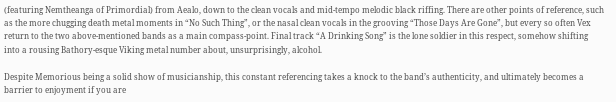(featuring Nemtheanga of Primordial) from Aealo, down to the clean vocals and mid-tempo melodic black riffing. There are other points of reference, such as the more chugging death metal moments in “No Such Thing”, or the nasal clean vocals in the grooving “Those Days Are Gone”, but every so often Vex return to the two above-mentioned bands as a main compass-point. Final track “A Drinking Song” is the lone soldier in this respect, somehow shifting into a rousing Bathory-esque Viking metal number about, unsurprisingly, alcohol.

Despite Memorious being a solid show of musicianship, this constant referencing takes a knock to the band’s authenticity, and ultimately becomes a barrier to enjoyment if you are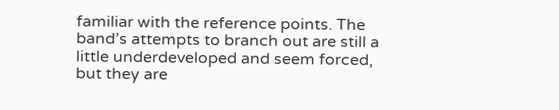familiar with the reference points. The band’s attempts to branch out are still a little underdeveloped and seem forced, but they are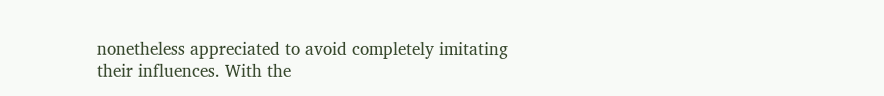nonetheless appreciated to avoid completely imitating their influences. With the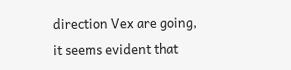direction Vex are going, it seems evident that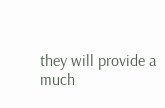they will provide a much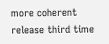more coherent release third time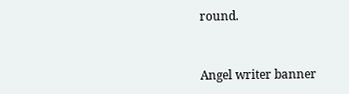round.


Angel writer banner